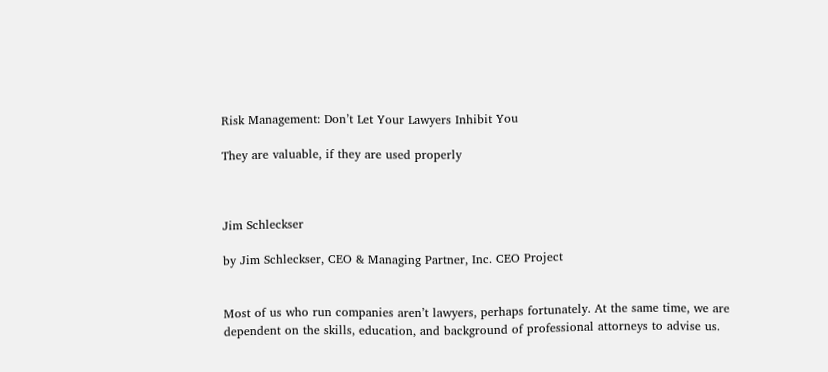Risk Management: Don’t Let Your Lawyers Inhibit You

They are valuable, if they are used properly



Jim Schleckser

by Jim Schleckser, CEO & Managing Partner, Inc. CEO Project


Most of us who run companies aren’t lawyers, perhaps fortunately. At the same time, we are dependent on the skills, education, and background of professional attorneys to advise us.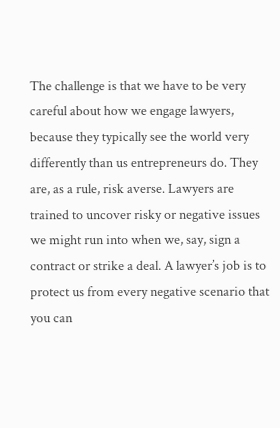The challenge is that we have to be very careful about how we engage lawyers, because they typically see the world very differently than us entrepreneurs do. They are, as a rule, risk averse. Lawyers are trained to uncover risky or negative issues we might run into when we, say, sign a contract or strike a deal. A lawyer’s job is to protect us from every negative scenario that you can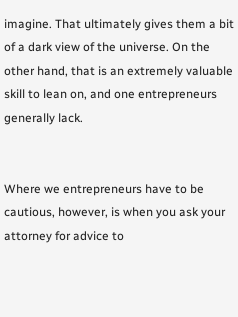imagine. That ultimately gives them a bit of a dark view of the universe. On the other hand, that is an extremely valuable skill to lean on, and one entrepreneurs generally lack.


Where we entrepreneurs have to be cautious, however, is when you ask your attorney for advice to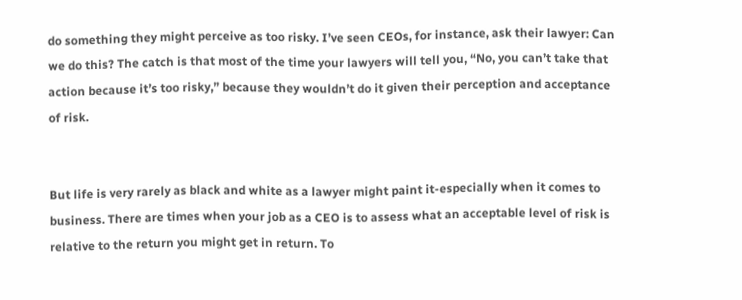do something they might perceive as too risky. I’ve seen CEOs, for instance, ask their lawyer: Can we do this? The catch is that most of the time your lawyers will tell you, “No, you can’t take that action because it’s too risky,” because they wouldn’t do it given their perception and acceptance of risk.


But life is very rarely as black and white as a lawyer might paint it-especially when it comes to business. There are times when your job as a CEO is to assess what an acceptable level of risk is relative to the return you might get in return. To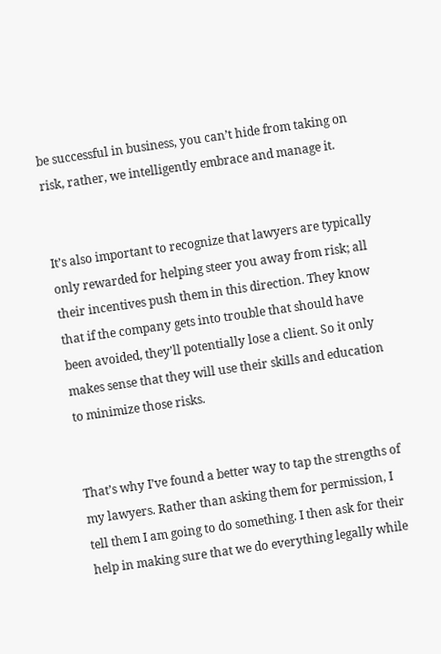be successful in business, you can’t hide from taking on risk, rather, we intelligently embrace and manage it.


It’s also important to recognize that lawyers are typically only rewarded for helping steer you away from risk; all their incentives push them in this direction. They know that if the company gets into trouble that should have been avoided, they’ll potentially lose a client. So it only makes sense that they will use their skills and education to minimize those risks.


That’s why I’ve found a better way to tap the strengths of my lawyers. Rather than asking them for permission, I tell them I am going to do something. I then ask for their help in making sure that we do everything legally while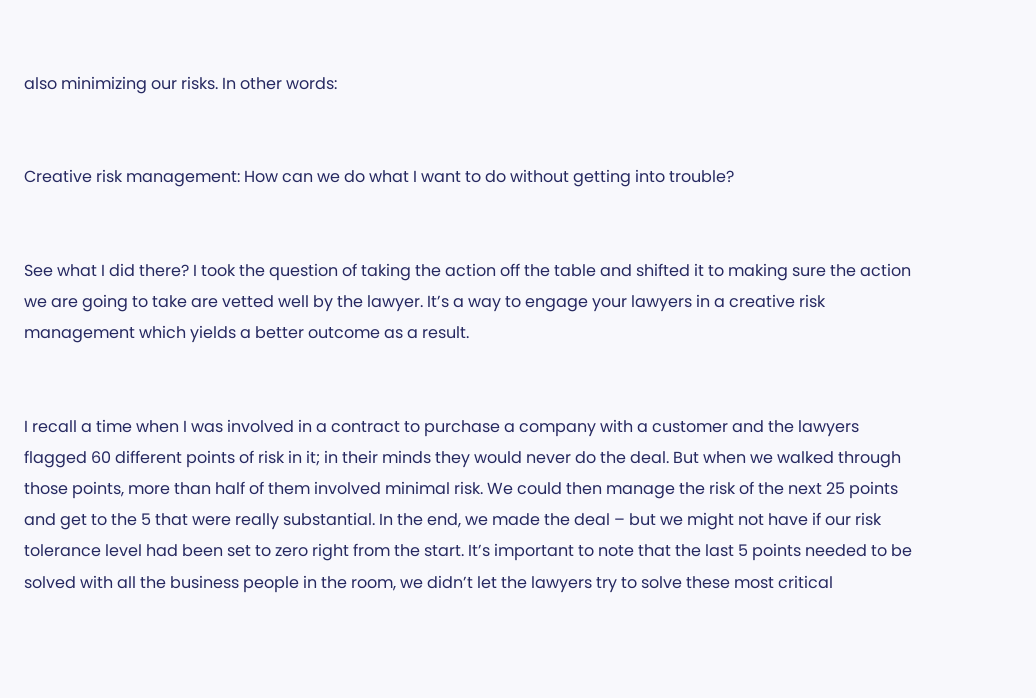also minimizing our risks. In other words:


Creative risk management: How can we do what I want to do without getting into trouble?


See what I did there? I took the question of taking the action off the table and shifted it to making sure the action we are going to take are vetted well by the lawyer. It’s a way to engage your lawyers in a creative risk management which yields a better outcome as a result.


I recall a time when I was involved in a contract to purchase a company with a customer and the lawyers flagged 60 different points of risk in it; in their minds they would never do the deal. But when we walked through those points, more than half of them involved minimal risk. We could then manage the risk of the next 25 points and get to the 5 that were really substantial. In the end, we made the deal – but we might not have if our risk tolerance level had been set to zero right from the start. It’s important to note that the last 5 points needed to be solved with all the business people in the room, we didn’t let the lawyers try to solve these most critical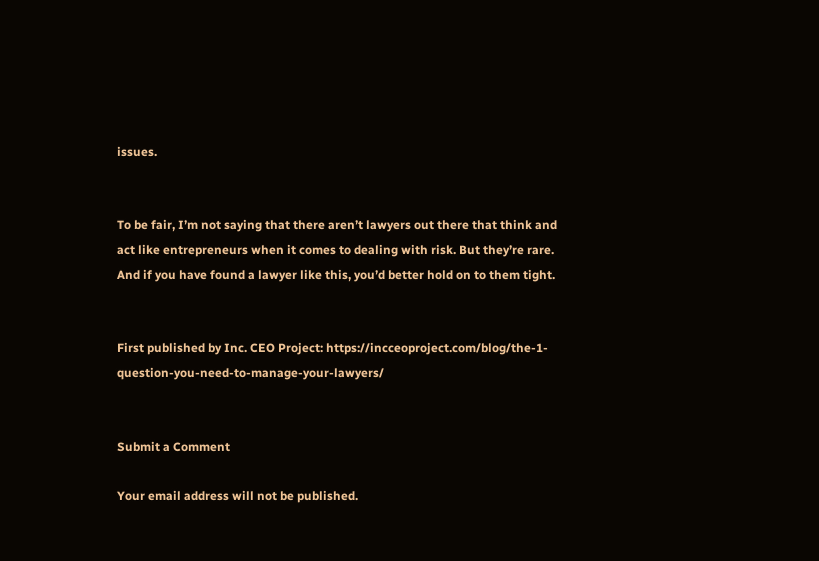issues.


To be fair, I’m not saying that there aren’t lawyers out there that think and act like entrepreneurs when it comes to dealing with risk. But they’re rare. And if you have found a lawyer like this, you’d better hold on to them tight.


First published by Inc. CEO Project: https://incceoproject.com/blog/the-1-question-you-need-to-manage-your-lawyers/


Submit a Comment

Your email address will not be published.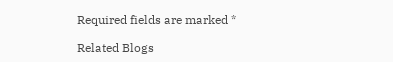Required fields are marked *

Related Blogs